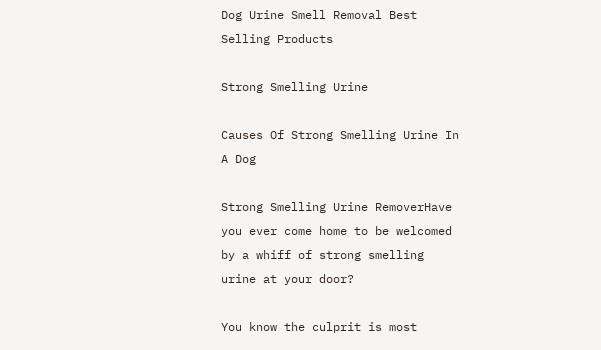Dog Urine Smell Removal Best Selling Products

Strong Smelling Urine

Causes Of Strong Smelling Urine In A Dog

Strong Smelling Urine RemoverHave you ever come home to be welcomed by a whiff of strong smelling urine at your door?

You know the culprit is most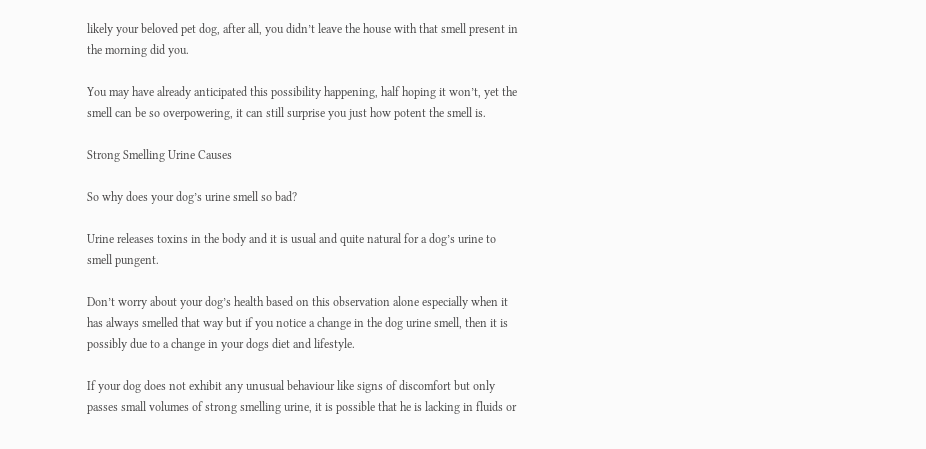likely your beloved pet dog, after all, you didn’t leave the house with that smell present in the morning did you.

You may have already anticipated this possibility happening, half hoping it won’t, yet the smell can be so overpowering, it can still surprise you just how potent the smell is.

Strong Smelling Urine Causes

So why does your dog’s urine smell so bad?

Urine releases toxins in the body and it is usual and quite natural for a dog’s urine to smell pungent.

Don’t worry about your dog’s health based on this observation alone especially when it has always smelled that way but if you notice a change in the dog urine smell, then it is possibly due to a change in your dogs diet and lifestyle.

If your dog does not exhibit any unusual behaviour like signs of discomfort but only passes small volumes of strong smelling urine, it is possible that he is lacking in fluids or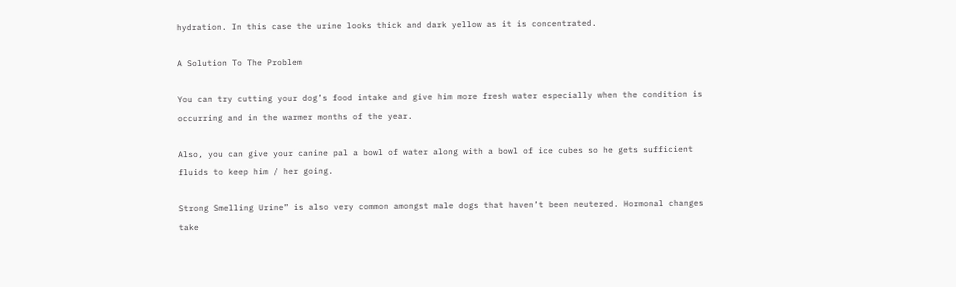hydration. In this case the urine looks thick and dark yellow as it is concentrated.

A Solution To The Problem

You can try cutting your dog’s food intake and give him more fresh water especially when the condition is occurring and in the warmer months of the year.

Also, you can give your canine pal a bowl of water along with a bowl of ice cubes so he gets sufficient fluids to keep him / her going.

Strong Smelling Urine” is also very common amongst male dogs that haven’t been neutered. Hormonal changes take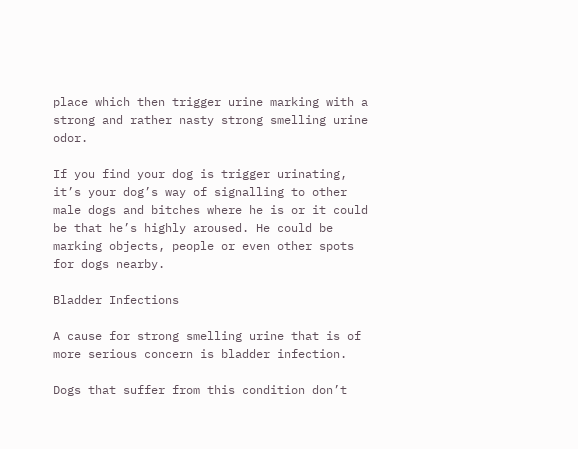place which then trigger urine marking with a strong and rather nasty strong smelling urine odor.

If you find your dog is trigger urinating, it’s your dog’s way of signalling to other male dogs and bitches where he is or it could be that he’s highly aroused. He could be marking objects, people or even other spots for dogs nearby.

Bladder Infections

A cause for strong smelling urine that is of more serious concern is bladder infection.

Dogs that suffer from this condition don’t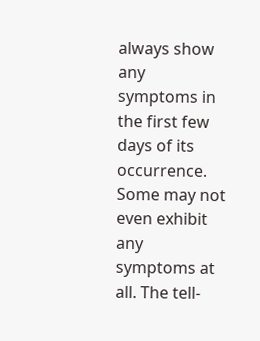always show any symptoms in the first few days of its occurrence. Some may not even exhibit any symptoms at all. The tell-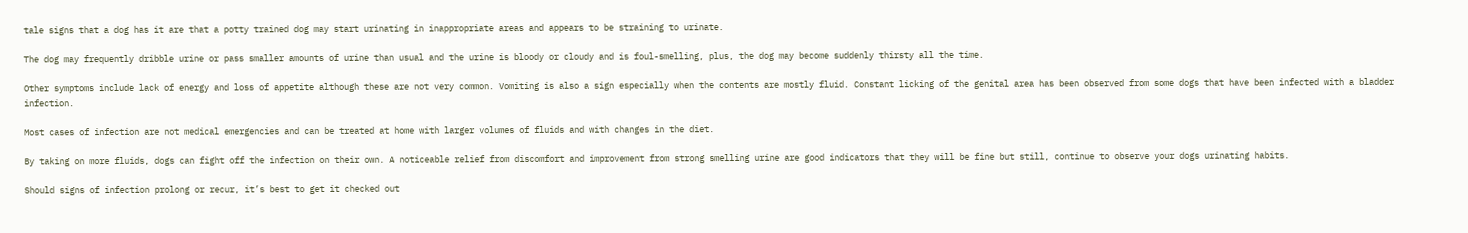tale signs that a dog has it are that a potty trained dog may start urinating in inappropriate areas and appears to be straining to urinate.

The dog may frequently dribble urine or pass smaller amounts of urine than usual and the urine is bloody or cloudy and is foul-smelling, plus, the dog may become suddenly thirsty all the time.

Other symptoms include lack of energy and loss of appetite although these are not very common. Vomiting is also a sign especially when the contents are mostly fluid. Constant licking of the genital area has been observed from some dogs that have been infected with a bladder infection.

Most cases of infection are not medical emergencies and can be treated at home with larger volumes of fluids and with changes in the diet.

By taking on more fluids, dogs can fight off the infection on their own. A noticeable relief from discomfort and improvement from strong smelling urine are good indicators that they will be fine but still, continue to observe your dogs urinating habits.

Should signs of infection prolong or recur, it’s best to get it checked out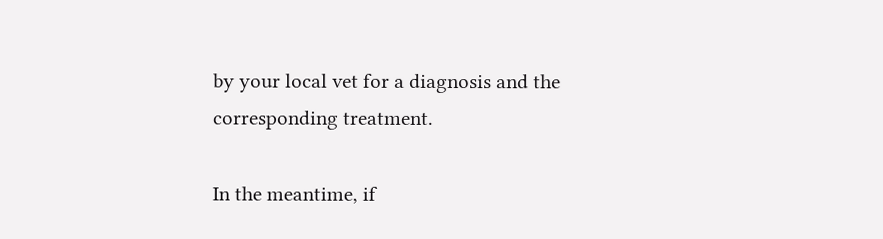by your local vet for a diagnosis and the corresponding treatment.

In the meantime, if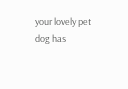your lovely pet dog has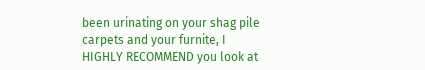been urinating on your shag pile carpets and your furnite, I HIGHLY RECOMMEND you look at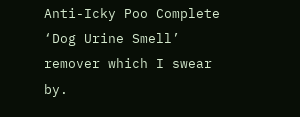Anti-Icky Poo Complete ‘Dog Urine Smell’ remover which I swear by.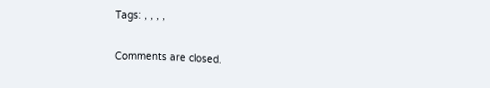Tags: , , , ,

Comments are closed.